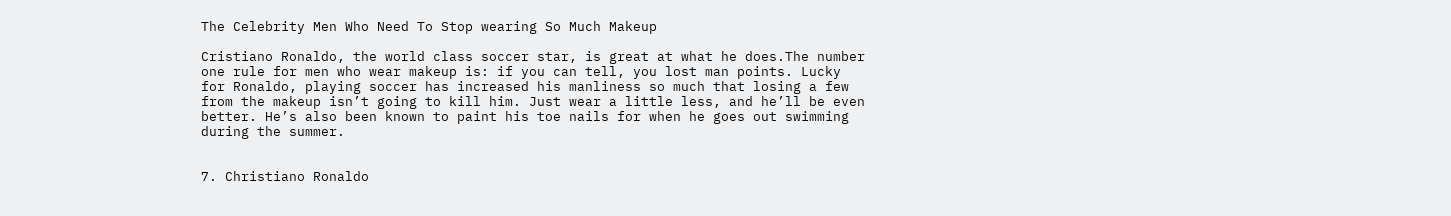The Celebrity Men Who Need To Stop wearing So Much Makeup

Cristiano Ronaldo, the world class soccer star, is great at what he does.The number one rule for men who wear makeup is: if you can tell, you lost man points. Lucky for Ronaldo, playing soccer has increased his manliness so much that losing a few from the makeup isn’t going to kill him. Just wear a little less, and he’ll be even better. He’s also been known to paint his toe nails for when he goes out swimming during the summer.


7. Christiano Ronaldo